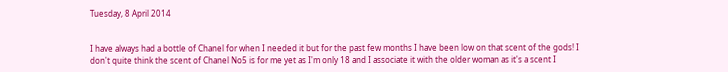Tuesday, 8 April 2014


I have always had a bottle of Chanel for when I needed it but for the past few months I have been low on that scent of the gods! I don't quite think the scent of Chanel No5 is for me yet as I'm only 18 and I associate it with the older woman as it's a scent I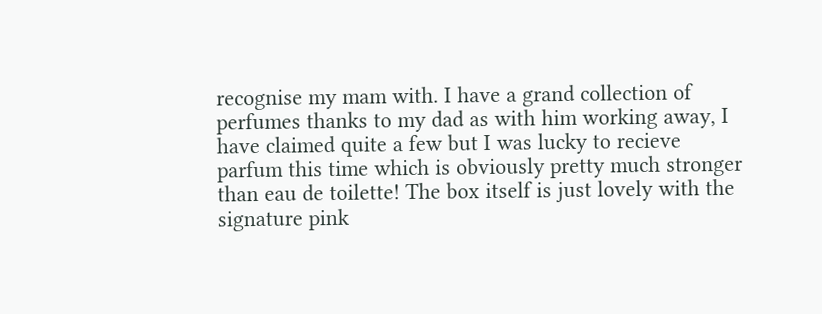recognise my mam with. I have a grand collection of perfumes thanks to my dad as with him working away, I have claimed quite a few but I was lucky to recieve parfum this time which is obviously pretty much stronger than eau de toilette! The box itself is just lovely with the signature pink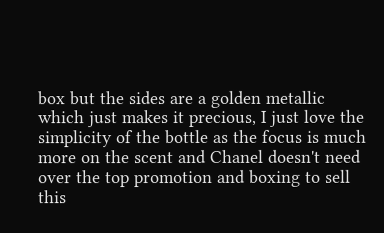box but the sides are a golden metallic which just makes it precious, I just love the simplicity of the bottle as the focus is much more on the scent and Chanel doesn't need over the top promotion and boxing to sell this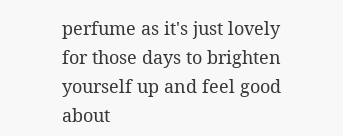perfume as it's just lovely for those days to brighten yourself up and feel good about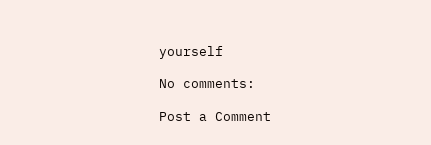yourself

No comments:

Post a Comment